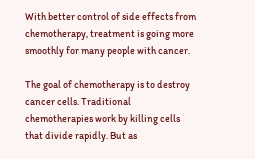With better control of side effects from chemotherapy, treatment is going more smoothly for many people with cancer.

The goal of chemotherapy is to destroy cancer cells. Traditional chemotherapies work by killing cells that divide rapidly. But as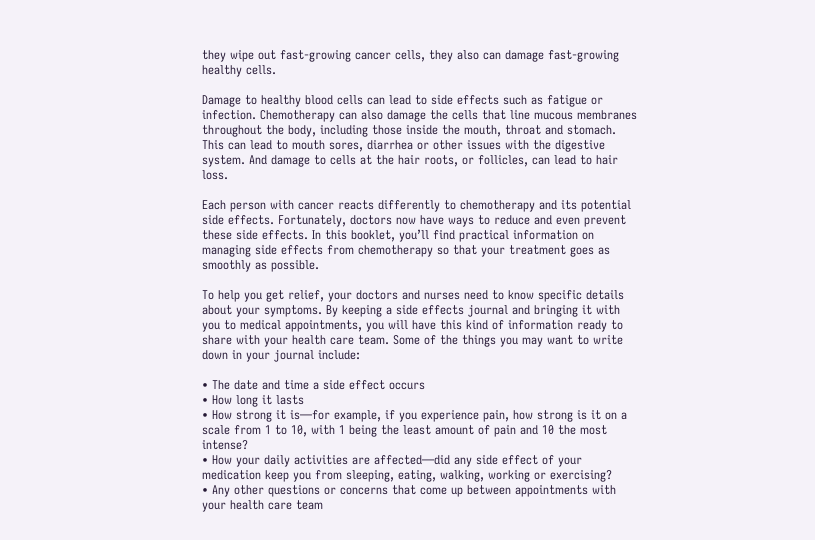they wipe out fast-growing cancer cells, they also can damage fast-growing healthy cells.

Damage to healthy blood cells can lead to side effects such as fatigue or infection. Chemotherapy can also damage the cells that line mucous membranes throughout the body, including those inside the mouth, throat and stomach. This can lead to mouth sores, diarrhea or other issues with the digestive system. And damage to cells at the hair roots, or follicles, can lead to hair loss.

Each person with cancer reacts differently to chemotherapy and its potential side effects. Fortunately, doctors now have ways to reduce and even prevent these side effects. In this booklet, you’ll find practical information on managing side effects from chemotherapy so that your treatment goes as smoothly as possible.

To help you get relief, your doctors and nurses need to know specific details about your symptoms. By keeping a side effects journal and bringing it with you to medical appointments, you will have this kind of information ready to share with your health care team. Some of the things you may want to write down in your journal include:

• The date and time a side effect occurs
• How long it lasts
• How strong it is—for example, if you experience pain, how strong is it on a scale from 1 to 10, with 1 being the least amount of pain and 10 the most intense?
• How your daily activities are affected—did any side effect of your medication keep you from sleeping, eating, walking, working or exercising?
• Any other questions or concerns that come up between appointments with your health care team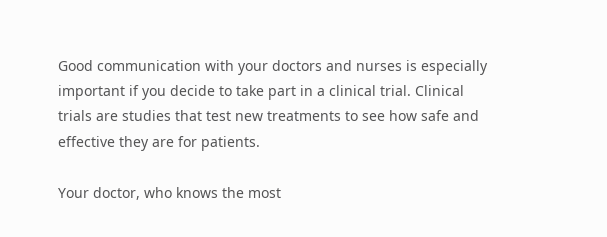Good communication with your doctors and nurses is especially important if you decide to take part in a clinical trial. Clinical trials are studies that test new treatments to see how safe and effective they are for patients.

Your doctor, who knows the most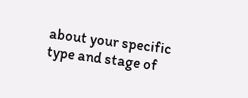about your specific type and stage of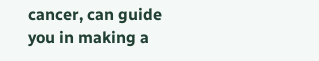cancer, can guide you in making a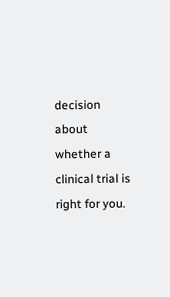decision about whether a clinical trial is right for you.